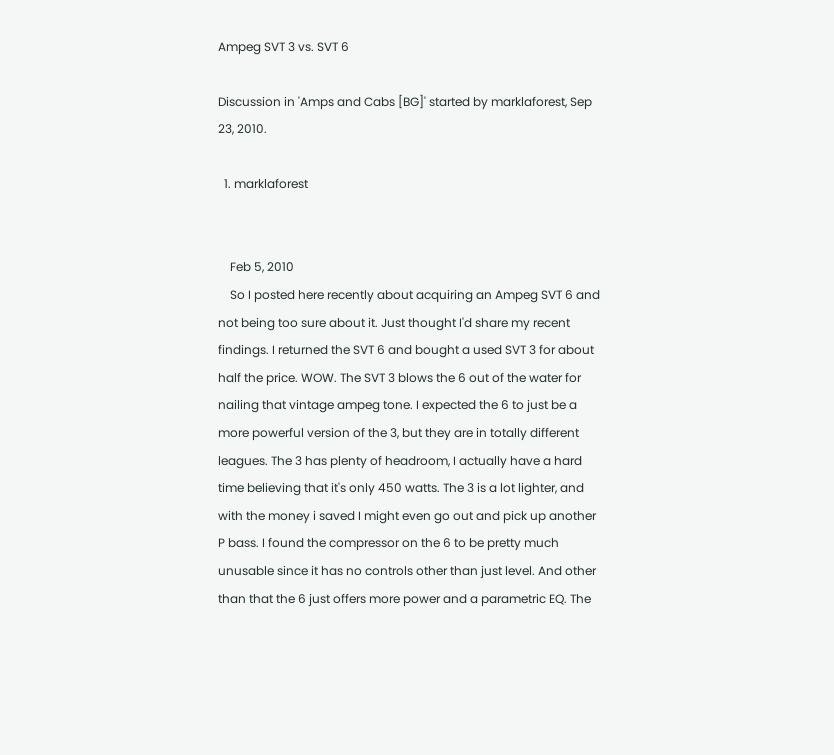Ampeg SVT 3 vs. SVT 6

Discussion in 'Amps and Cabs [BG]' started by marklaforest, Sep 23, 2010.

  1. marklaforest


    Feb 5, 2010
    So I posted here recently about acquiring an Ampeg SVT 6 and not being too sure about it. Just thought I'd share my recent findings. I returned the SVT 6 and bought a used SVT 3 for about half the price. WOW. The SVT 3 blows the 6 out of the water for nailing that vintage ampeg tone. I expected the 6 to just be a more powerful version of the 3, but they are in totally different leagues. The 3 has plenty of headroom, I actually have a hard time believing that it's only 450 watts. The 3 is a lot lighter, and with the money i saved I might even go out and pick up another P bass. I found the compressor on the 6 to be pretty much unusable since it has no controls other than just level. And other than that the 6 just offers more power and a parametric EQ. The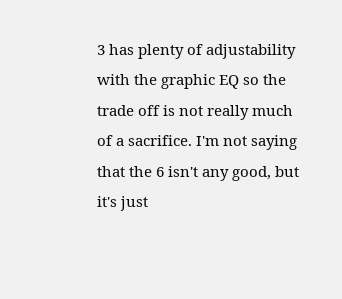3 has plenty of adjustability with the graphic EQ so the trade off is not really much of a sacrifice. I'm not saying that the 6 isn't any good, but it's just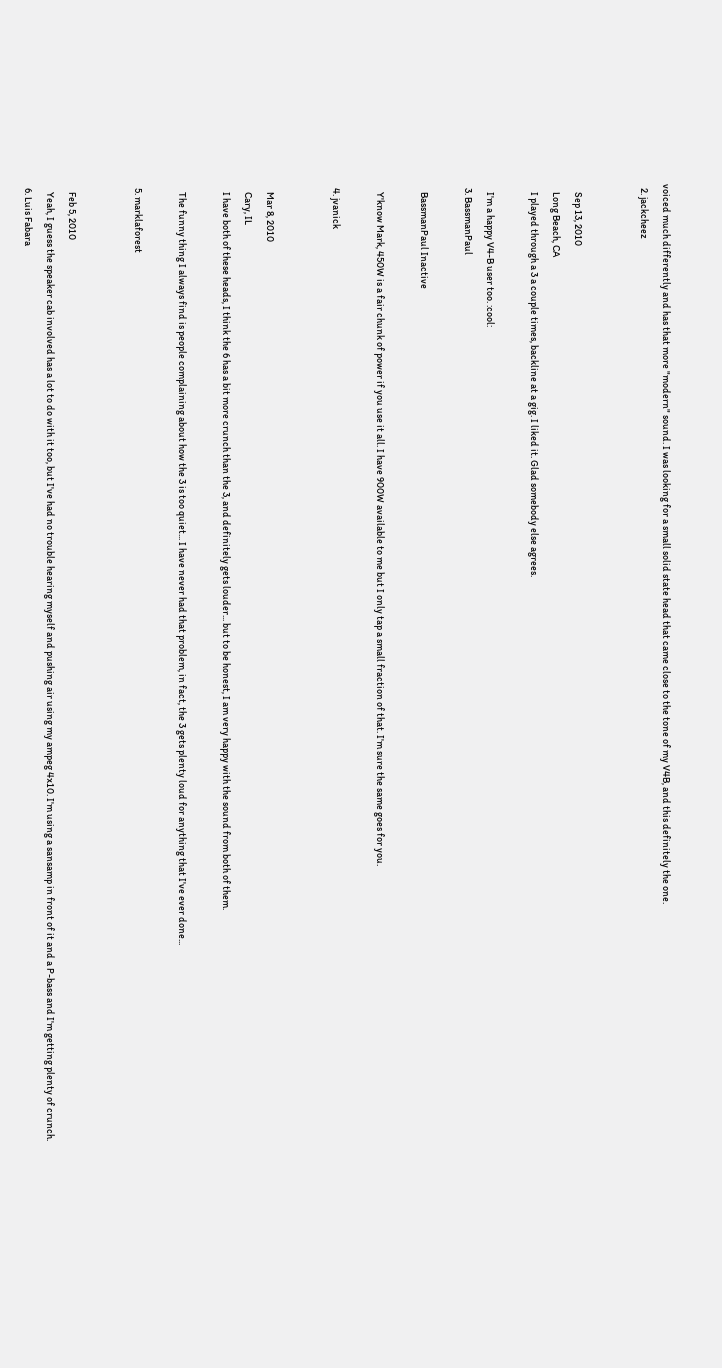voiced much differently and has that more "modern" sound. I was looking for a small solid state head that came close to the tone of my V4B, and this definitely the one.
  2. jackcheez


    Sep 13, 2010
    Long Beach, CA
    I played through a 3 a couple times, backline at a gig. I liked it. Glad somebody else agrees.

    I'm a happy V4-B user too. :cool:
  3. BassmanPaul

    BassmanPaul Inactive

    Y'know Mark, 450W is a fair chunk of power if you use it all. I have 900W available to me but I only tap a small fraction of that. I'm sure the same goes for you.

  4. jvanick


    Mar 8, 2010
    Cary, IL
    I have both of these heads, I think the 6 has a bit more crunch than the 3, and definitely gets louder... but to be honest, I am very happy with the sound from both of them.

    The funny thing I always find is people complaining about how the 3 is too quiet... I have never had that problem, in fact, the 3 gets plenty loud for anything that I've ever done...

  5. marklaforest


    Feb 5, 2010
    Yeah, I guess the speaker cab involved has a lot to do with it too, but I've had no trouble hearing myself and pushing air using my ampeg 4x10. I'm using a sansamp in front of it and a P-bass and I'm getting plenty of crunch.
  6. Luis Fabara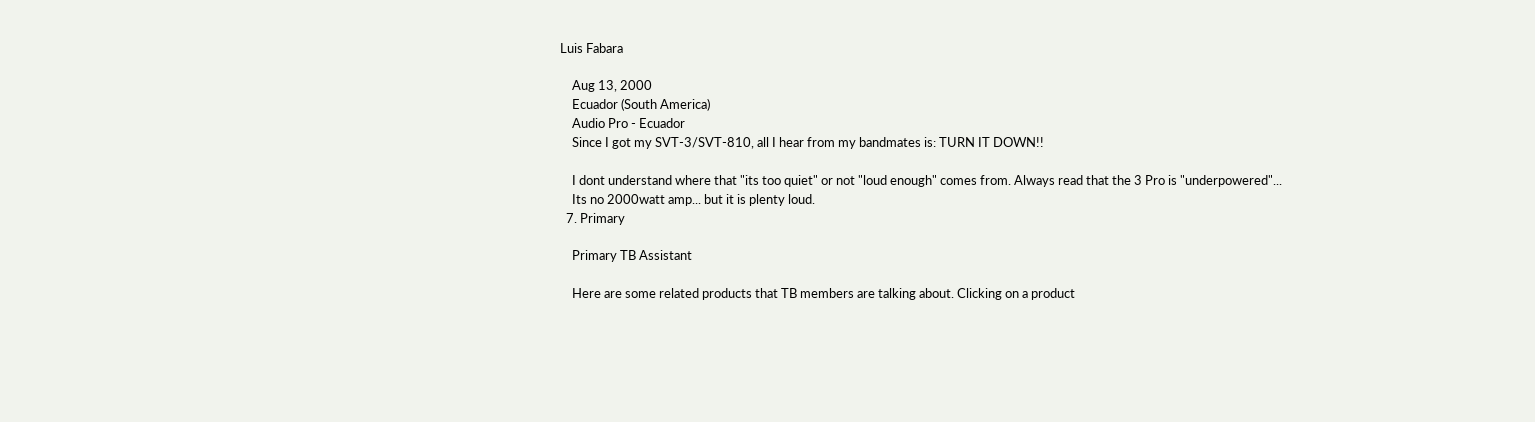Luis Fabara

    Aug 13, 2000
    Ecuador (South America)
    Audio Pro - Ecuador
    Since I got my SVT-3/SVT-810, all I hear from my bandmates is: TURN IT DOWN!!

    I dont understand where that "its too quiet" or not "loud enough" comes from. Always read that the 3 Pro is "underpowered"...
    Its no 2000watt amp... but it is plenty loud.
  7. Primary

    Primary TB Assistant

    Here are some related products that TB members are talking about. Clicking on a product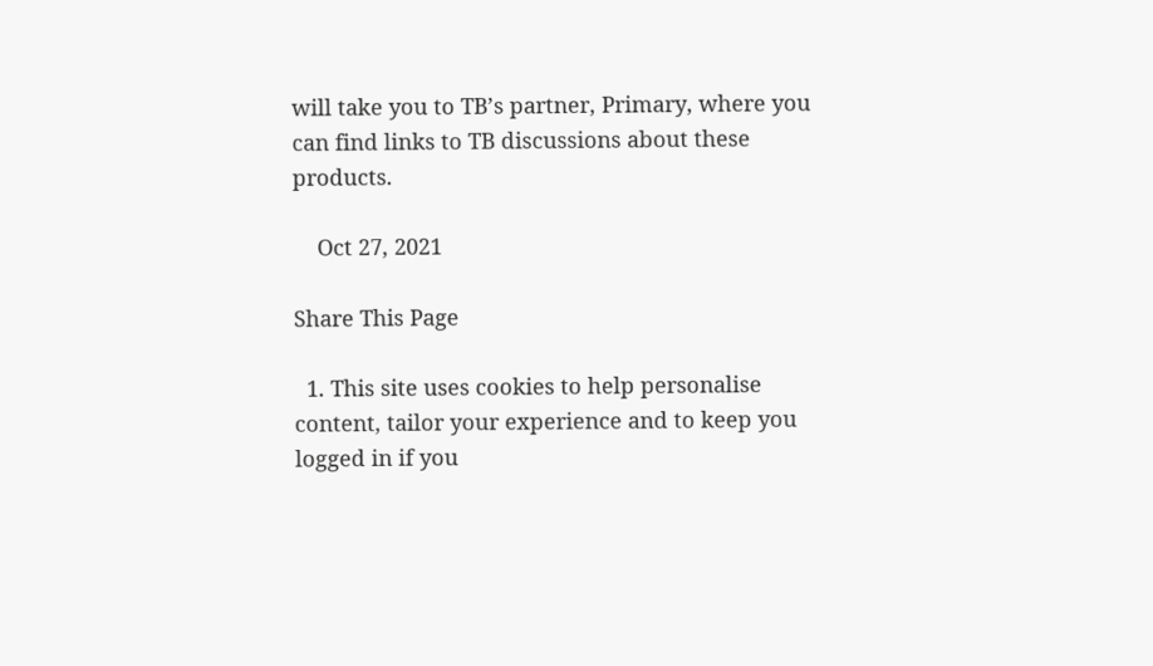will take you to TB’s partner, Primary, where you can find links to TB discussions about these products.

    Oct 27, 2021

Share This Page

  1. This site uses cookies to help personalise content, tailor your experience and to keep you logged in if you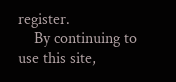register.
    By continuing to use this site,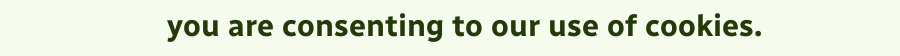you are consenting to our use of cookies.